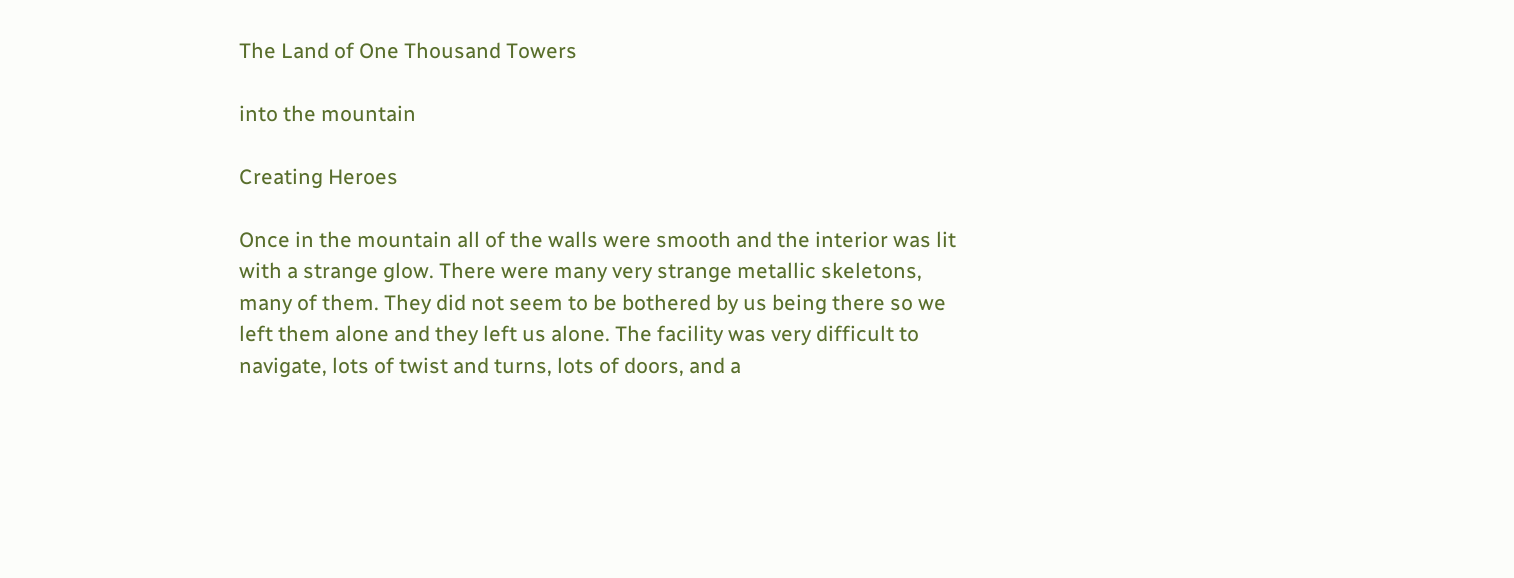The Land of One Thousand Towers

into the mountain

Creating Heroes

Once in the mountain all of the walls were smooth and the interior was lit with a strange glow. There were many very strange metallic skeletons, many of them. They did not seem to be bothered by us being there so we left them alone and they left us alone. The facility was very difficult to navigate, lots of twist and turns, lots of doors, and a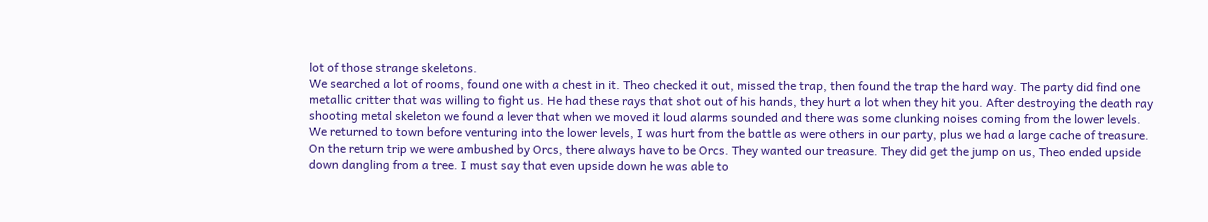lot of those strange skeletons.
We searched a lot of rooms, found one with a chest in it. Theo checked it out, missed the trap, then found the trap the hard way. The party did find one metallic critter that was willing to fight us. He had these rays that shot out of his hands, they hurt a lot when they hit you. After destroying the death ray shooting metal skeleton we found a lever that when we moved it loud alarms sounded and there was some clunking noises coming from the lower levels. We returned to town before venturing into the lower levels, I was hurt from the battle as were others in our party, plus we had a large cache of treasure.
On the return trip we were ambushed by Orcs, there always have to be Orcs. They wanted our treasure. They did get the jump on us, Theo ended upside down dangling from a tree. I must say that even upside down he was able to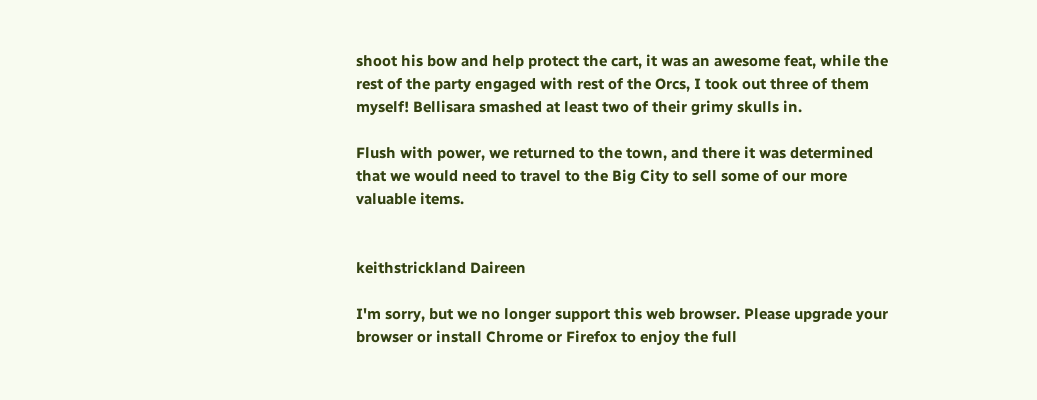shoot his bow and help protect the cart, it was an awesome feat, while the rest of the party engaged with rest of the Orcs, I took out three of them myself! Bellisara smashed at least two of their grimy skulls in.

Flush with power, we returned to the town, and there it was determined that we would need to travel to the Big City to sell some of our more valuable items.


keithstrickland Daireen

I'm sorry, but we no longer support this web browser. Please upgrade your browser or install Chrome or Firefox to enjoy the full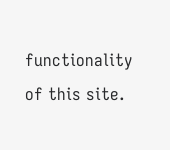functionality of this site.